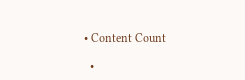• Content Count

  •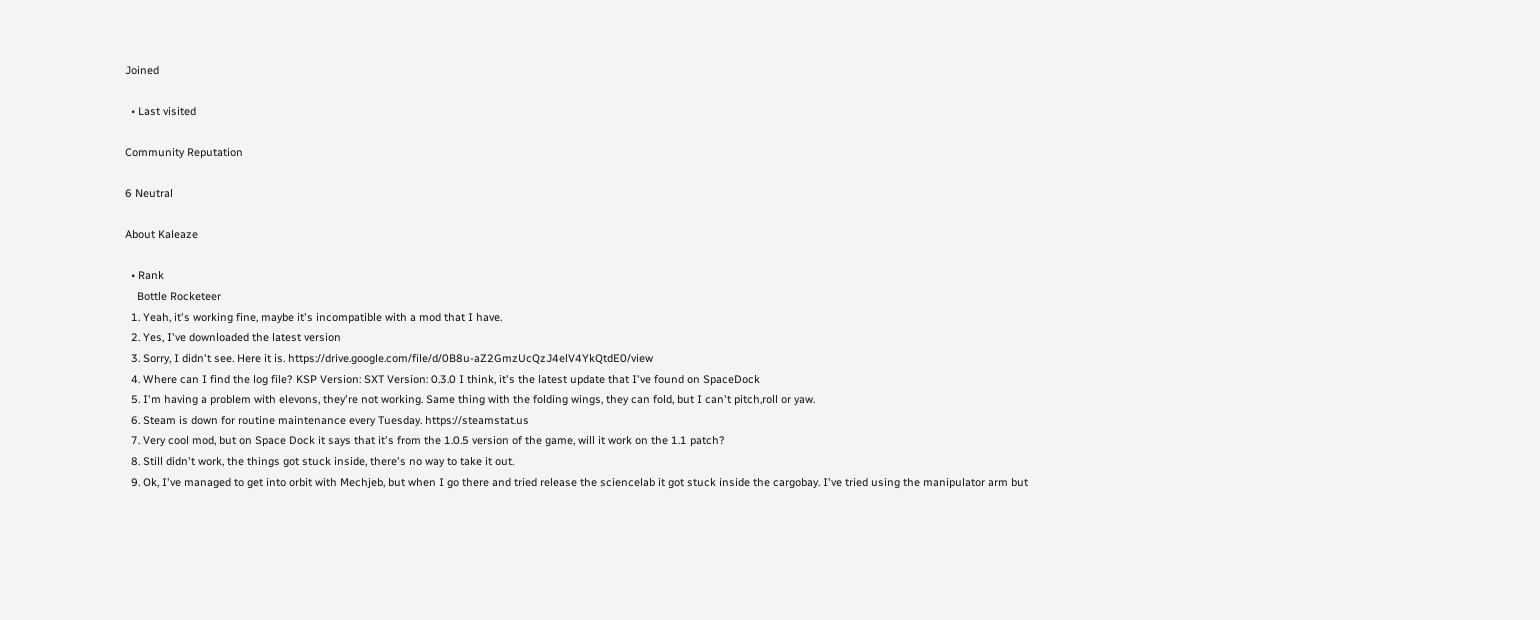Joined

  • Last visited

Community Reputation

6 Neutral

About Kaleaze

  • Rank
    Bottle Rocketeer
  1. Yeah, it's working fine, maybe it's incompatible with a mod that I have.
  2. Yes, I've downloaded the latest version
  3. Sorry, I didn't see. Here it is. https://drive.google.com/file/d/0B8u-aZ2GmzUcQzJ4elV4YkQtdE0/view
  4. Where can I find the log file? KSP Version: SXT Version: 0.3.0 I think, it's the latest update that I've found on SpaceDock
  5. I'm having a problem with elevons, they're not working. Same thing with the folding wings, they can fold, but I can't pitch,roll or yaw.
  6. Steam is down for routine maintenance every Tuesday. https://steamstat.us
  7. Very cool mod, but on Space Dock it says that it's from the 1.0.5 version of the game, will it work on the 1.1 patch?
  8. Still didn't work, the things got stuck inside, there's no way to take it out.
  9. Ok, I've managed to get into orbit with Mechjeb, but when I go there and tried release the sciencelab it got stuck inside the cargobay. I've tried using the manipulator arm but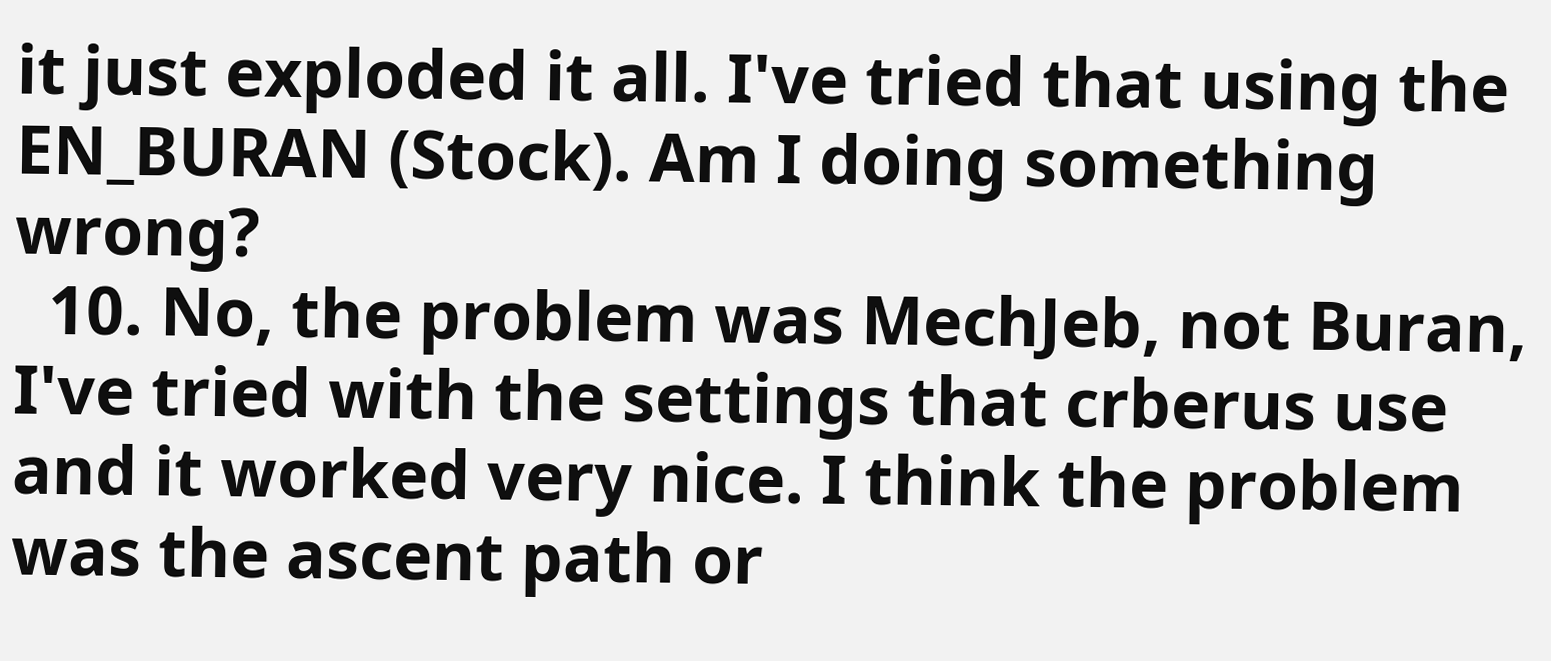it just exploded it all. I've tried that using the EN_BURAN (Stock). Am I doing something wrong?
  10. No, the problem was MechJeb, not Buran, I've tried with the settings that crberus use and it worked very nice. I think the problem was the ascent path or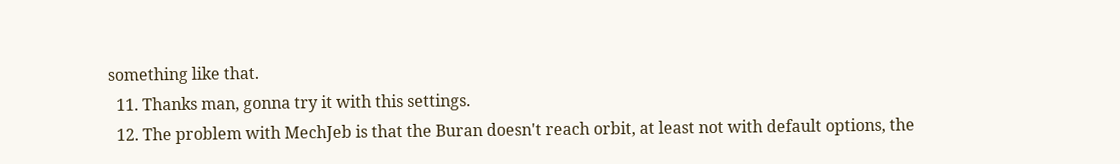something like that.
  11. Thanks man, gonna try it with this settings.
  12. The problem with MechJeb is that the Buran doesn't reach orbit, at least not with default options, the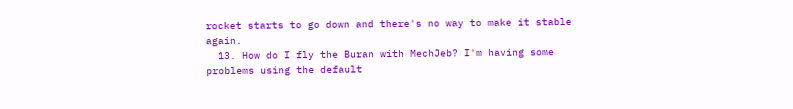rocket starts to go down and there's no way to make it stable again.
  13. How do I fly the Buran with MechJeb? I'm having some problems using the default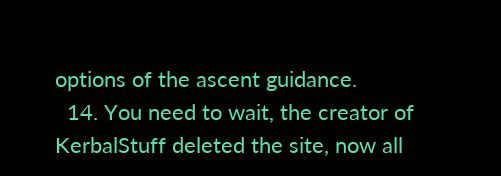options of the ascent guidance.
  14. You need to wait, the creator of KerbalStuff deleted the site, now all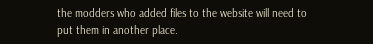the modders who added files to the website will need to put them in another place.